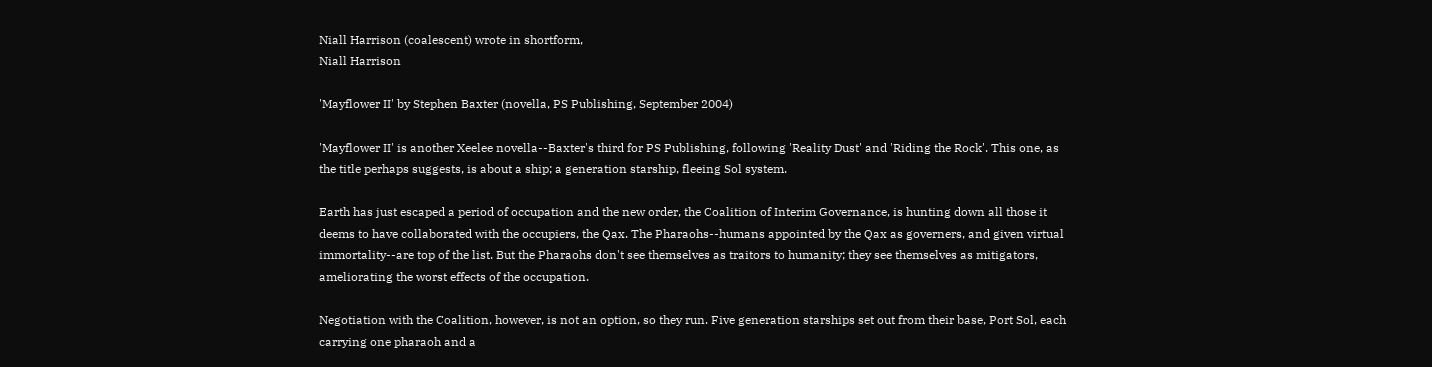Niall Harrison (coalescent) wrote in shortform,
Niall Harrison

'Mayflower II' by Stephen Baxter (novella, PS Publishing, September 2004)

'Mayflower II' is another Xeelee novella--Baxter's third for PS Publishing, following 'Reality Dust' and 'Riding the Rock'. This one, as the title perhaps suggests, is about a ship; a generation starship, fleeing Sol system.

Earth has just escaped a period of occupation and the new order, the Coalition of Interim Governance, is hunting down all those it deems to have collaborated with the occupiers, the Qax. The Pharaohs--humans appointed by the Qax as governers, and given virtual immortality--are top of the list. But the Pharaohs don't see themselves as traitors to humanity; they see themselves as mitigators, ameliorating the worst effects of the occupation.

Negotiation with the Coalition, however, is not an option, so they run. Five generation starships set out from their base, Port Sol, each carrying one pharaoh and a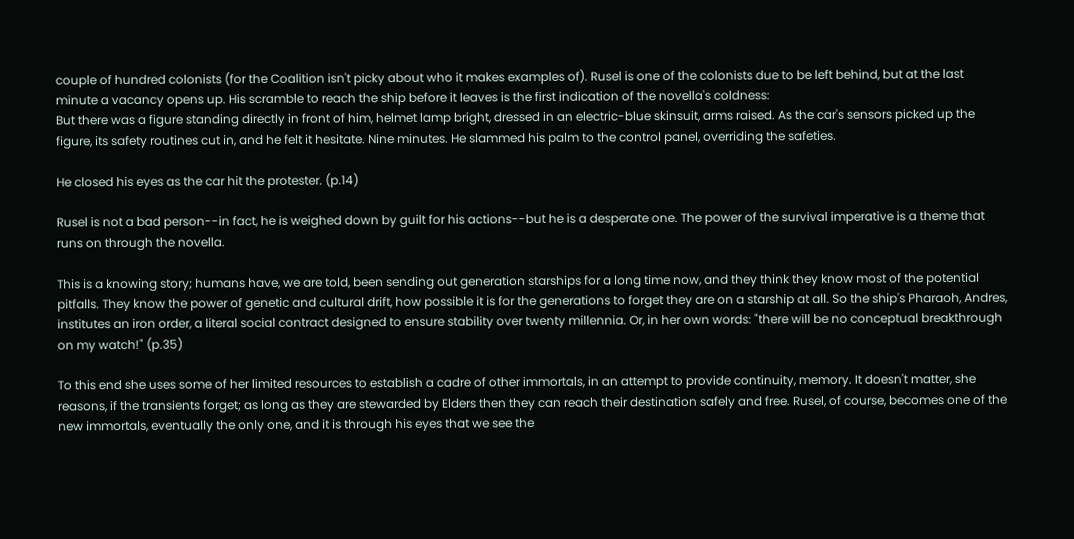couple of hundred colonists (for the Coalition isn't picky about who it makes examples of). Rusel is one of the colonists due to be left behind, but at the last minute a vacancy opens up. His scramble to reach the ship before it leaves is the first indication of the novella's coldness:
But there was a figure standing directly in front of him, helmet lamp bright, dressed in an electric-blue skinsuit, arms raised. As the car's sensors picked up the figure, its safety routines cut in, and he felt it hesitate. Nine minutes. He slammed his palm to the control panel, overriding the safeties.

He closed his eyes as the car hit the protester. (p.14)

Rusel is not a bad person--in fact, he is weighed down by guilt for his actions--but he is a desperate one. The power of the survival imperative is a theme that runs on through the novella.

This is a knowing story; humans have, we are told, been sending out generation starships for a long time now, and they think they know most of the potential pitfalls. They know the power of genetic and cultural drift, how possible it is for the generations to forget they are on a starship at all. So the ship's Pharaoh, Andres, institutes an iron order, a literal social contract designed to ensure stability over twenty millennia. Or, in her own words: "there will be no conceptual breakthrough on my watch!" (p.35)

To this end she uses some of her limited resources to establish a cadre of other immortals, in an attempt to provide continuity, memory. It doesn't matter, she reasons, if the transients forget; as long as they are stewarded by Elders then they can reach their destination safely and free. Rusel, of course, becomes one of the new immortals, eventually the only one, and it is through his eyes that we see the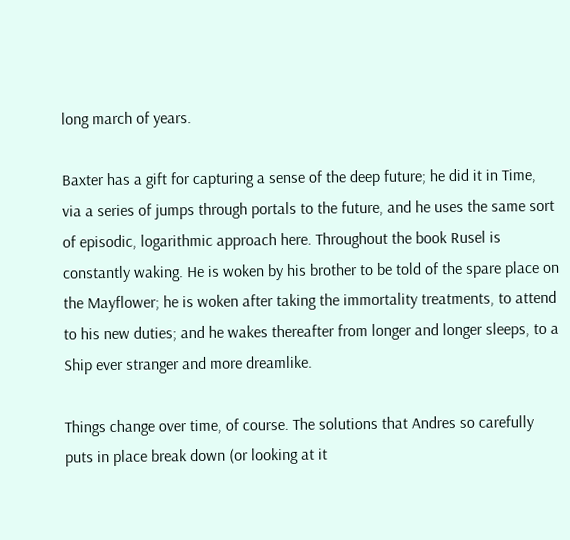long march of years.

Baxter has a gift for capturing a sense of the deep future; he did it in Time, via a series of jumps through portals to the future, and he uses the same sort of episodic, logarithmic approach here. Throughout the book Rusel is constantly waking. He is woken by his brother to be told of the spare place on the Mayflower; he is woken after taking the immortality treatments, to attend to his new duties; and he wakes thereafter from longer and longer sleeps, to a Ship ever stranger and more dreamlike.

Things change over time, of course. The solutions that Andres so carefully puts in place break down (or looking at it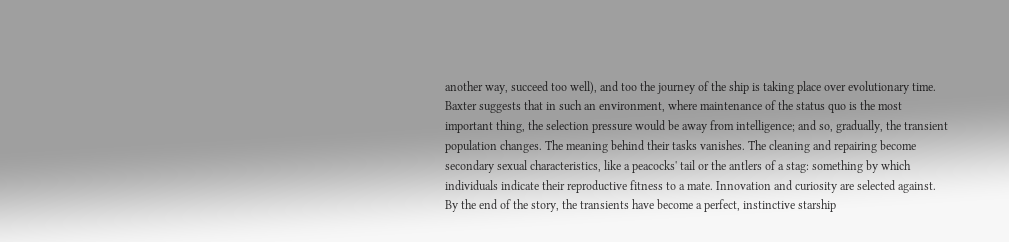another way, succeed too well), and too the journey of the ship is taking place over evolutionary time. Baxter suggests that in such an environment, where maintenance of the status quo is the most important thing, the selection pressure would be away from intelligence; and so, gradually, the transient population changes. The meaning behind their tasks vanishes. The cleaning and repairing become secondary sexual characteristics, like a peacocks' tail or the antlers of a stag: something by which individuals indicate their reproductive fitness to a mate. Innovation and curiosity are selected against. By the end of the story, the transients have become a perfect, instinctive starship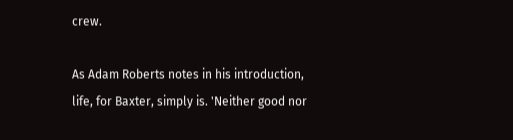crew.

As Adam Roberts notes in his introduction, life, for Baxter, simply is. 'Neither good nor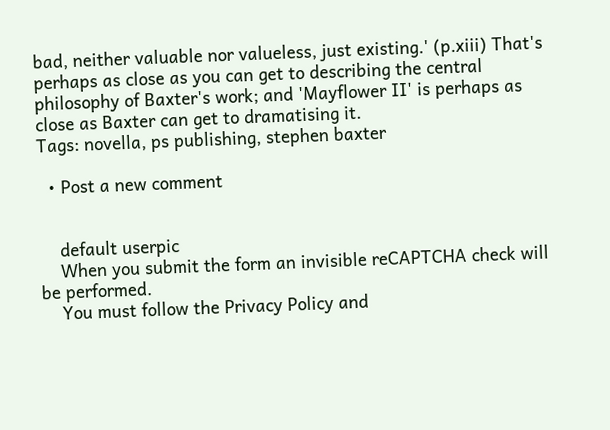bad, neither valuable nor valueless, just existing.' (p.xiii) That's perhaps as close as you can get to describing the central philosophy of Baxter's work; and 'Mayflower II' is perhaps as close as Baxter can get to dramatising it.
Tags: novella, ps publishing, stephen baxter

  • Post a new comment


    default userpic
    When you submit the form an invisible reCAPTCHA check will be performed.
    You must follow the Privacy Policy and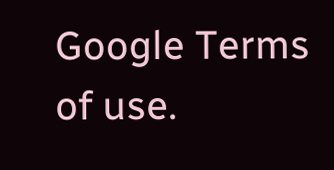Google Terms of use.